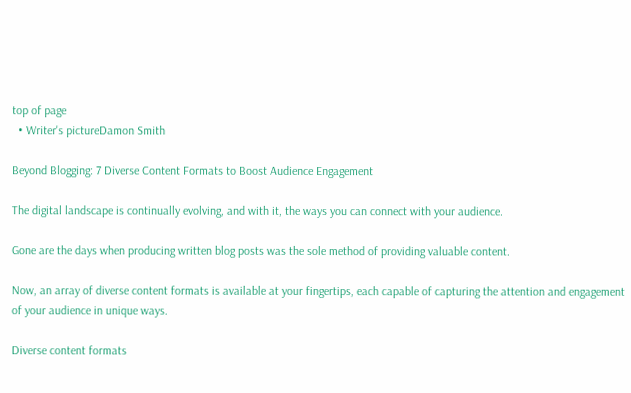top of page
  • Writer's pictureDamon Smith

Beyond Blogging: 7 Diverse Content Formats to Boost Audience Engagement

The digital landscape is continually evolving, and with it, the ways you can connect with your audience.

Gone are the days when producing written blog posts was the sole method of providing valuable content.

Now, an array of diverse content formats is available at your fingertips, each capable of capturing the attention and engagement of your audience in unique ways.

Diverse content formats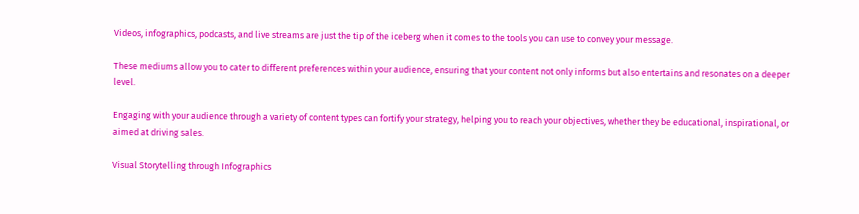Videos, infographics, podcasts, and live streams are just the tip of the iceberg when it comes to the tools you can use to convey your message.

These mediums allow you to cater to different preferences within your audience, ensuring that your content not only informs but also entertains and resonates on a deeper level.

Engaging with your audience through a variety of content types can fortify your strategy, helping you to reach your objectives, whether they be educational, inspirational, or aimed at driving sales.

Visual Storytelling through Infographics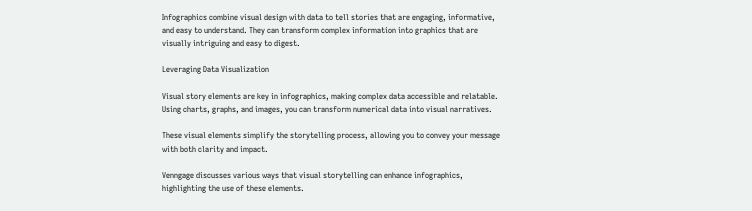Infographics combine visual design with data to tell stories that are engaging, informative, and easy to understand. They can transform complex information into graphics that are visually intriguing and easy to digest.

Leveraging Data Visualization

Visual story elements are key in infographics, making complex data accessible and relatable. Using charts, graphs, and images, you can transform numerical data into visual narratives.

These visual elements simplify the storytelling process, allowing you to convey your message with both clarity and impact.

Venngage discusses various ways that visual storytelling can enhance infographics, highlighting the use of these elements.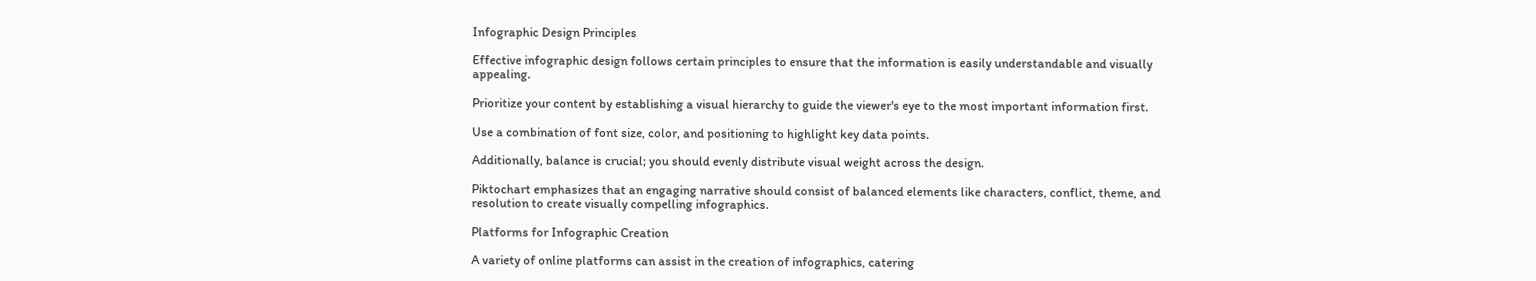Infographic Design Principles

Effective infographic design follows certain principles to ensure that the information is easily understandable and visually appealing.

Prioritize your content by establishing a visual hierarchy to guide the viewer's eye to the most important information first.

Use a combination of font size, color, and positioning to highlight key data points.

Additionally, balance is crucial; you should evenly distribute visual weight across the design.

Piktochart emphasizes that an engaging narrative should consist of balanced elements like characters, conflict, theme, and resolution to create visually compelling infographics.

Platforms for Infographic Creation

A variety of online platforms can assist in the creation of infographics, catering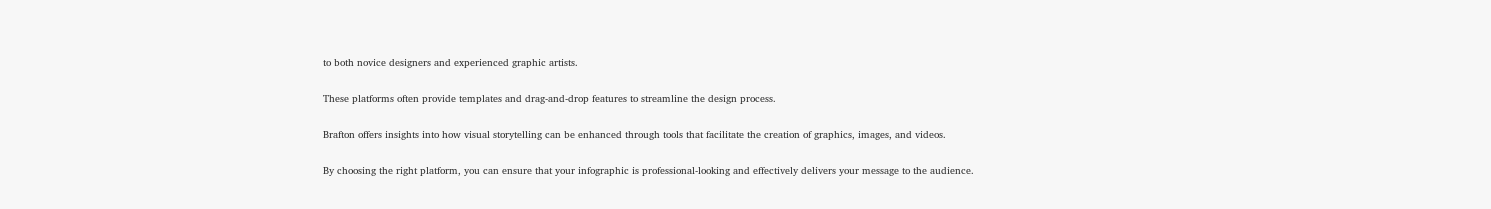to both novice designers and experienced graphic artists.

These platforms often provide templates and drag-and-drop features to streamline the design process.

Brafton offers insights into how visual storytelling can be enhanced through tools that facilitate the creation of graphics, images, and videos.

By choosing the right platform, you can ensure that your infographic is professional-looking and effectively delivers your message to the audience.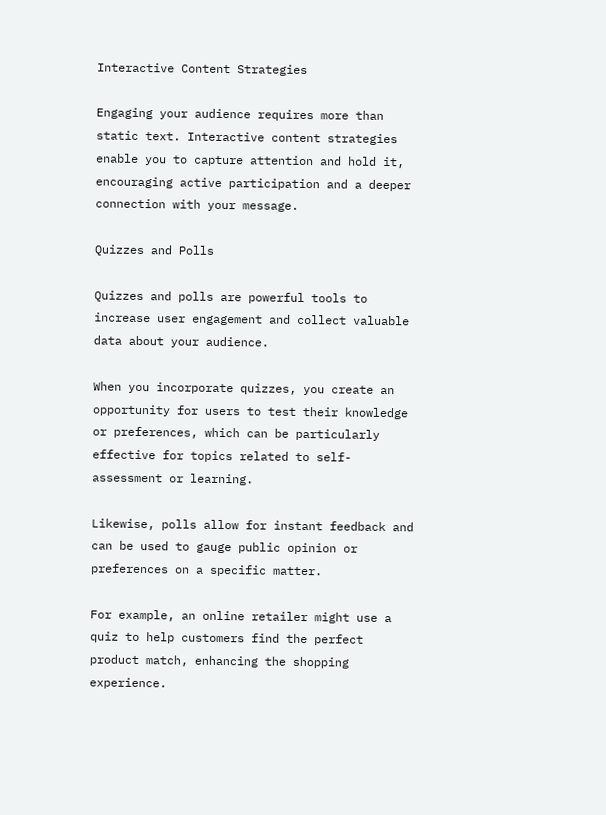Interactive Content Strategies

Engaging your audience requires more than static text. Interactive content strategies enable you to capture attention and hold it, encouraging active participation and a deeper connection with your message.

Quizzes and Polls

Quizzes and polls are powerful tools to increase user engagement and collect valuable data about your audience.

When you incorporate quizzes, you create an opportunity for users to test their knowledge or preferences, which can be particularly effective for topics related to self-assessment or learning.

Likewise, polls allow for instant feedback and can be used to gauge public opinion or preferences on a specific matter.

For example, an online retailer might use a quiz to help customers find the perfect product match, enhancing the shopping experience.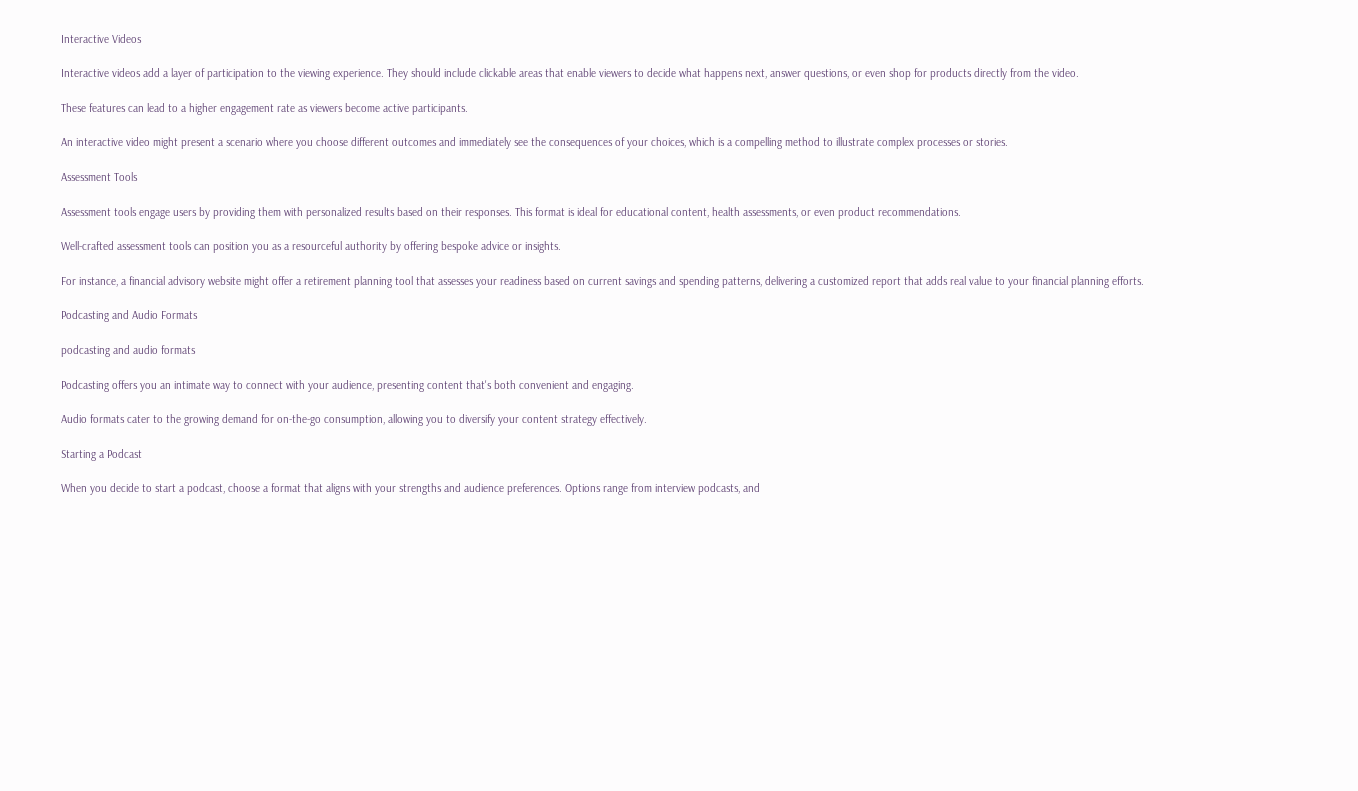Interactive Videos

Interactive videos add a layer of participation to the viewing experience. They should include clickable areas that enable viewers to decide what happens next, answer questions, or even shop for products directly from the video.

These features can lead to a higher engagement rate as viewers become active participants.

An interactive video might present a scenario where you choose different outcomes and immediately see the consequences of your choices, which is a compelling method to illustrate complex processes or stories.

Assessment Tools

Assessment tools engage users by providing them with personalized results based on their responses. This format is ideal for educational content, health assessments, or even product recommendations.

Well-crafted assessment tools can position you as a resourceful authority by offering bespoke advice or insights.

For instance, a financial advisory website might offer a retirement planning tool that assesses your readiness based on current savings and spending patterns, delivering a customized report that adds real value to your financial planning efforts.

Podcasting and Audio Formats

podcasting and audio formats

Podcasting offers you an intimate way to connect with your audience, presenting content that's both convenient and engaging.

Audio formats cater to the growing demand for on-the-go consumption, allowing you to diversify your content strategy effectively.

Starting a Podcast

When you decide to start a podcast, choose a format that aligns with your strengths and audience preferences. Options range from interview podcasts, and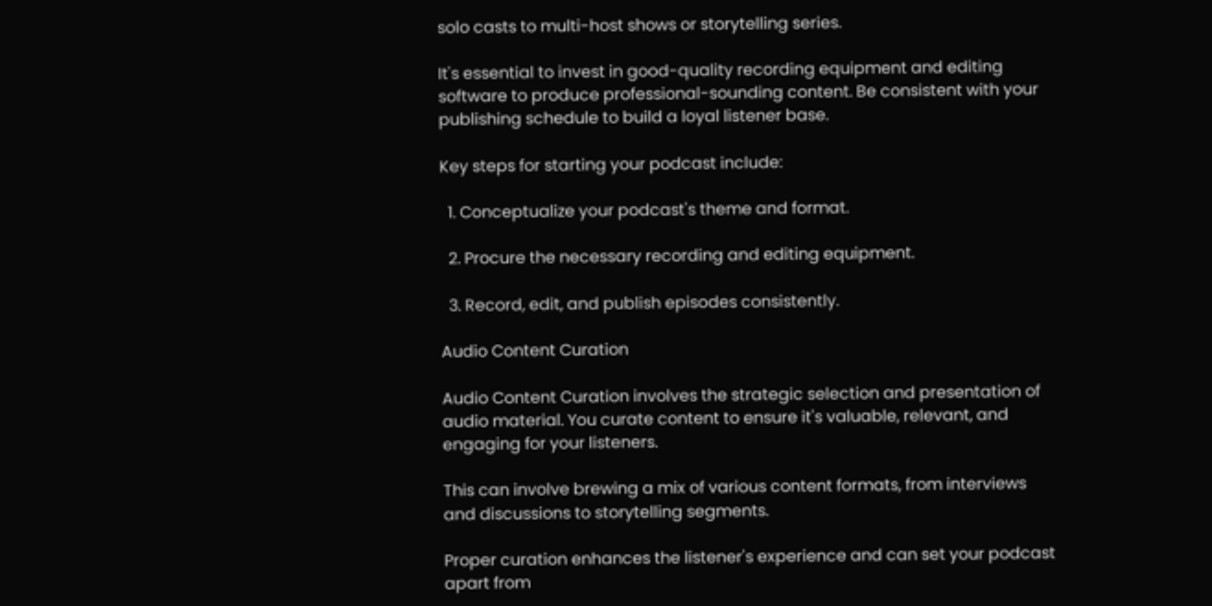solo casts to multi-host shows or storytelling series.

It's essential to invest in good-quality recording equipment and editing software to produce professional-sounding content. Be consistent with your publishing schedule to build a loyal listener base.

Key steps for starting your podcast include:

  1. Conceptualize your podcast's theme and format.

  2. Procure the necessary recording and editing equipment.

  3. Record, edit, and publish episodes consistently.

Audio Content Curation

Audio Content Curation involves the strategic selection and presentation of audio material. You curate content to ensure it's valuable, relevant, and engaging for your listeners.

This can involve brewing a mix of various content formats, from interviews and discussions to storytelling segments.

Proper curation enhances the listener's experience and can set your podcast apart from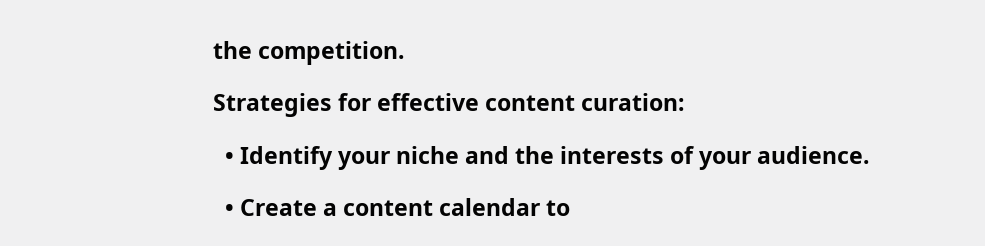the competition.

Strategies for effective content curation:

  • Identify your niche and the interests of your audience.

  • Create a content calendar to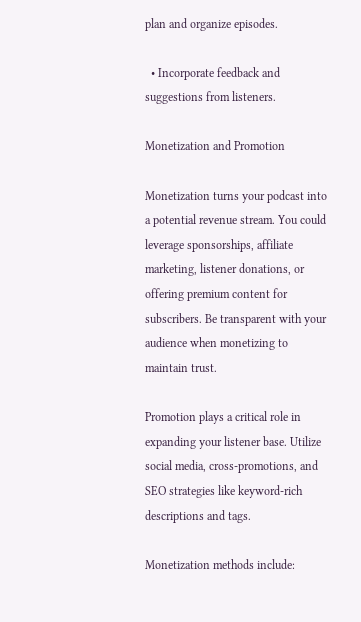plan and organize episodes.

  • Incorporate feedback and suggestions from listeners.

Monetization and Promotion

Monetization turns your podcast into a potential revenue stream. You could leverage sponsorships, affiliate marketing, listener donations, or offering premium content for subscribers. Be transparent with your audience when monetizing to maintain trust.

Promotion plays a critical role in expanding your listener base. Utilize social media, cross-promotions, and SEO strategies like keyword-rich descriptions and tags.

Monetization methods include: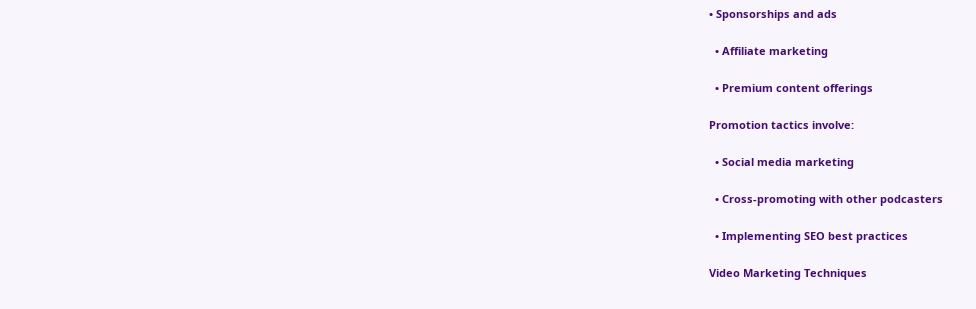• Sponsorships and ads

  • Affiliate marketing

  • Premium content offerings

Promotion tactics involve:

  • Social media marketing

  • Cross-promoting with other podcasters

  • Implementing SEO best practices

Video Marketing Techniques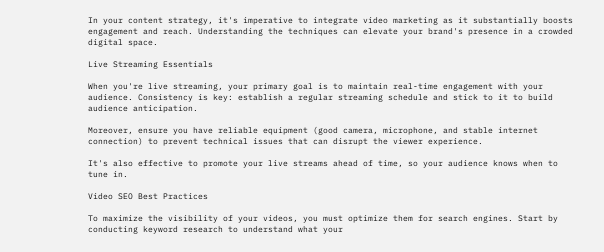In your content strategy, it's imperative to integrate video marketing as it substantially boosts engagement and reach. Understanding the techniques can elevate your brand's presence in a crowded digital space.

Live Streaming Essentials

When you're live streaming, your primary goal is to maintain real-time engagement with your audience. Consistency is key: establish a regular streaming schedule and stick to it to build audience anticipation.

Moreover, ensure you have reliable equipment (good camera, microphone, and stable internet connection) to prevent technical issues that can disrupt the viewer experience.

It's also effective to promote your live streams ahead of time, so your audience knows when to tune in.

Video SEO Best Practices

To maximize the visibility of your videos, you must optimize them for search engines. Start by conducting keyword research to understand what your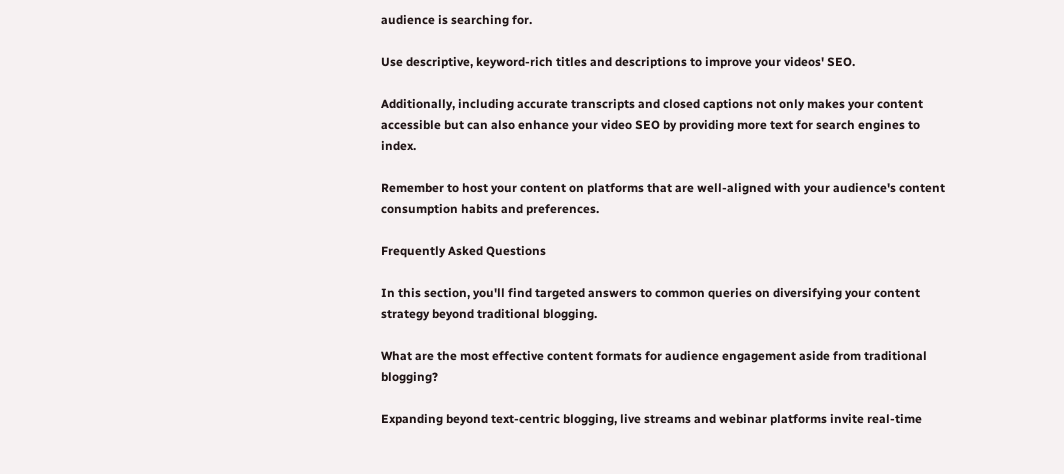audience is searching for.

Use descriptive, keyword-rich titles and descriptions to improve your videos' SEO.

Additionally, including accurate transcripts and closed captions not only makes your content accessible but can also enhance your video SEO by providing more text for search engines to index.

Remember to host your content on platforms that are well-aligned with your audience's content consumption habits and preferences.

Frequently Asked Questions

In this section, you'll find targeted answers to common queries on diversifying your content strategy beyond traditional blogging.

What are the most effective content formats for audience engagement aside from traditional blogging?

Expanding beyond text-centric blogging, live streams and webinar platforms invite real-time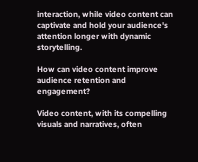interaction, while video content can captivate and hold your audience's attention longer with dynamic storytelling.

How can video content improve audience retention and engagement?

Video content, with its compelling visuals and narratives, often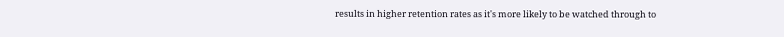results in higher retention rates as it's more likely to be watched through to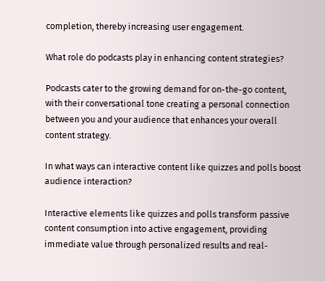completion, thereby increasing user engagement.

What role do podcasts play in enhancing content strategies?

Podcasts cater to the growing demand for on-the-go content, with their conversational tone creating a personal connection between you and your audience that enhances your overall content strategy.

In what ways can interactive content like quizzes and polls boost audience interaction?

Interactive elements like quizzes and polls transform passive content consumption into active engagement, providing immediate value through personalized results and real-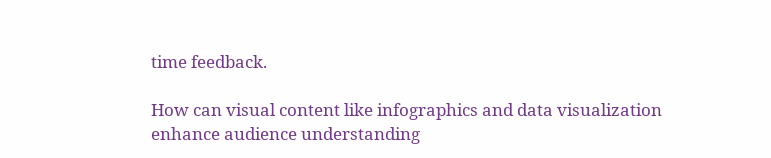time feedback.

How can visual content like infographics and data visualization enhance audience understanding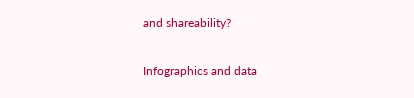and shareability?

Infographics and data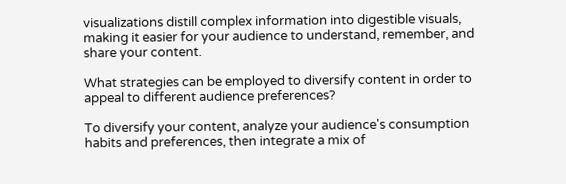visualizations distill complex information into digestible visuals, making it easier for your audience to understand, remember, and share your content.

What strategies can be employed to diversify content in order to appeal to different audience preferences?

To diversify your content, analyze your audience's consumption habits and preferences, then integrate a mix of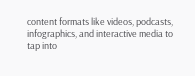content formats like videos, podcasts, infographics, and interactive media to tap into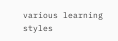various learning styles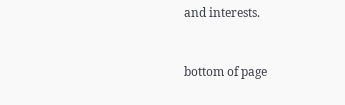and interests.


bottom of page